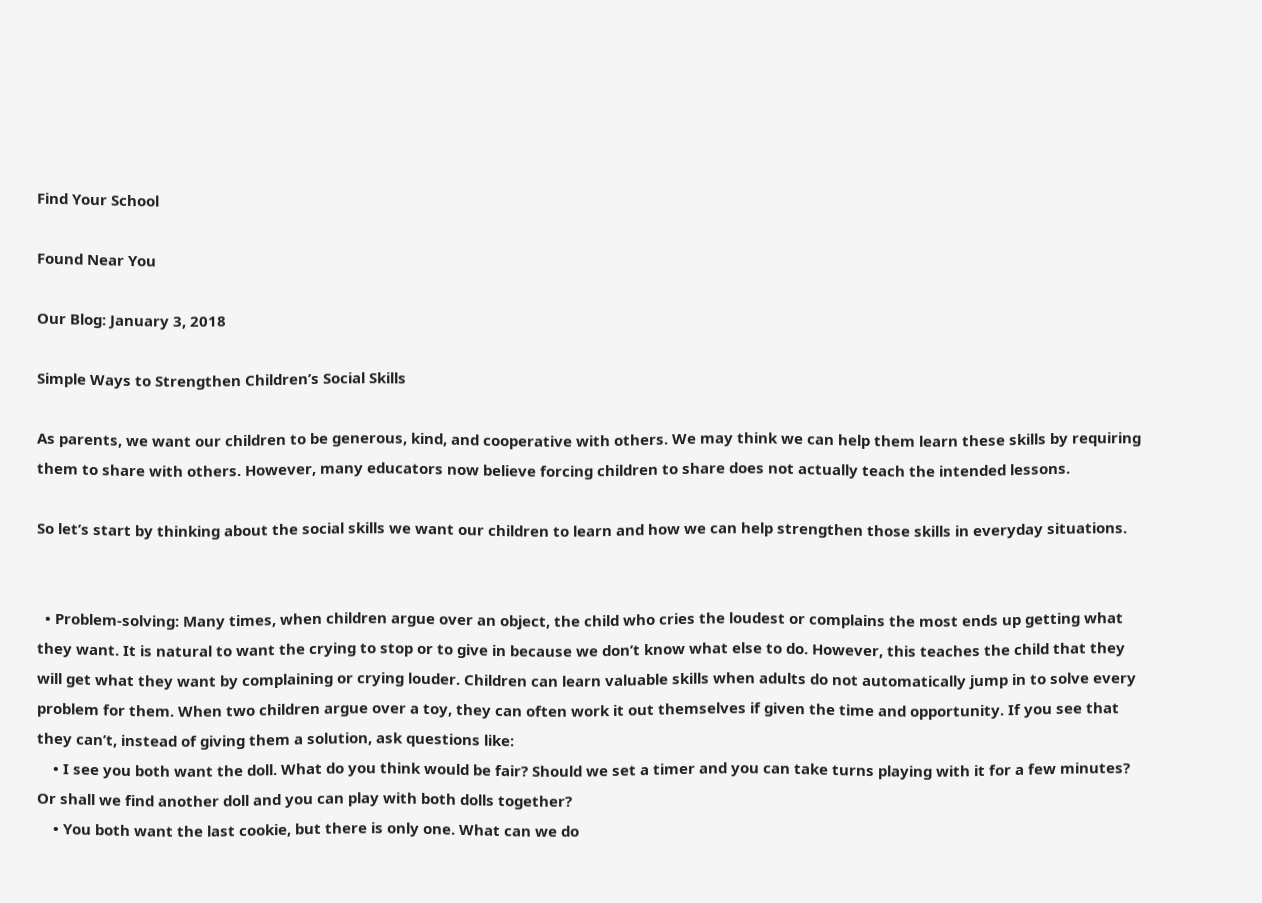Find Your School

Found Near You

Our Blog: January 3, 2018

Simple Ways to Strengthen Children’s Social Skills

As parents, we want our children to be generous, kind, and cooperative with others. We may think we can help them learn these skills by requiring them to share with others. However, many educators now believe forcing children to share does not actually teach the intended lessons.

So let’s start by thinking about the social skills we want our children to learn and how we can help strengthen those skills in everyday situations.


  • Problem-solving: Many times, when children argue over an object, the child who cries the loudest or complains the most ends up getting what they want. It is natural to want the crying to stop or to give in because we don’t know what else to do. However, this teaches the child that they will get what they want by complaining or crying louder. Children can learn valuable skills when adults do not automatically jump in to solve every problem for them. When two children argue over a toy, they can often work it out themselves if given the time and opportunity. If you see that they can’t, instead of giving them a solution, ask questions like:
    • I see you both want the doll. What do you think would be fair? Should we set a timer and you can take turns playing with it for a few minutes? Or shall we find another doll and you can play with both dolls together?
    • You both want the last cookie, but there is only one. What can we do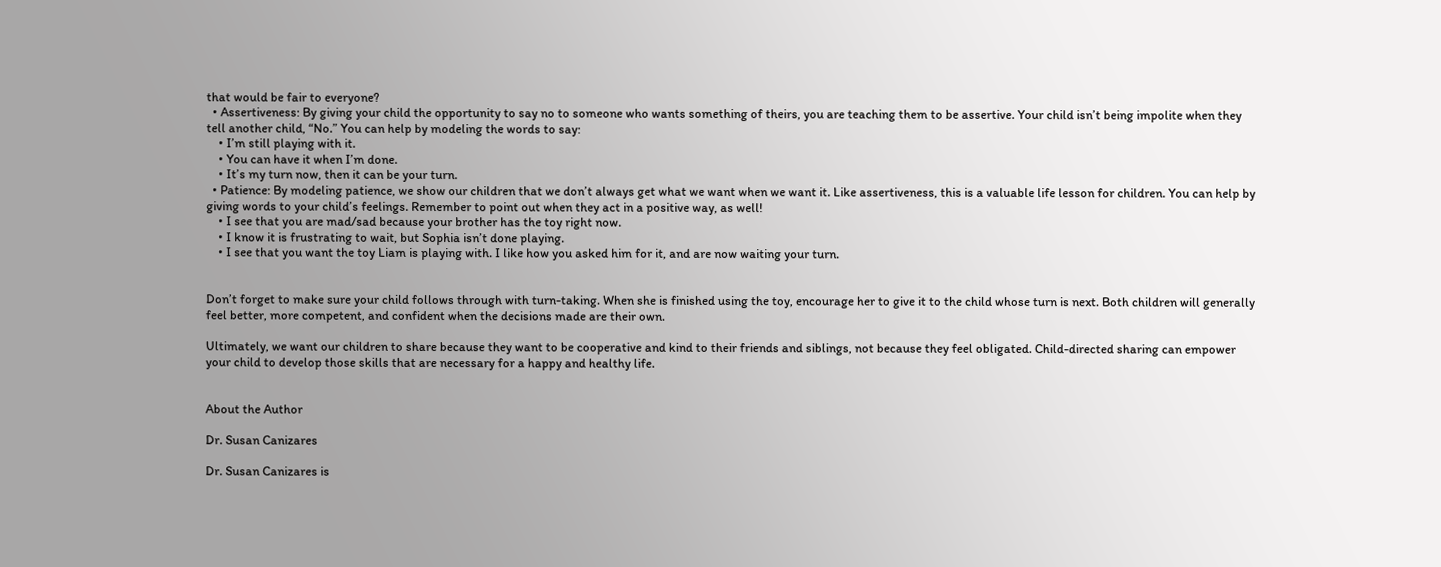that would be fair to everyone?
  • Assertiveness: By giving your child the opportunity to say no to someone who wants something of theirs, you are teaching them to be assertive. Your child isn’t being impolite when they tell another child, “No.” You can help by modeling the words to say:
    • I’m still playing with it.
    • You can have it when I’m done.
    • It’s my turn now, then it can be your turn.
  • Patience: By modeling patience, we show our children that we don’t always get what we want when we want it. Like assertiveness, this is a valuable life lesson for children. You can help by giving words to your child’s feelings. Remember to point out when they act in a positive way, as well!
    • I see that you are mad/sad because your brother has the toy right now.
    • I know it is frustrating to wait, but Sophia isn’t done playing.
    • I see that you want the toy Liam is playing with. I like how you asked him for it, and are now waiting your turn.


Don’t forget to make sure your child follows through with turn-taking. When she is finished using the toy, encourage her to give it to the child whose turn is next. Both children will generally feel better, more competent, and confident when the decisions made are their own.

Ultimately, we want our children to share because they want to be cooperative and kind to their friends and siblings, not because they feel obligated. Child-directed sharing can empower your child to develop those skills that are necessary for a happy and healthy life.


About the Author

Dr. Susan Canizares

Dr. Susan Canizares is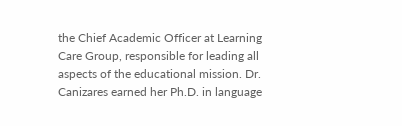the Chief Academic Officer at Learning Care Group, responsible for leading all aspects of the educational mission. Dr. Canizares earned her Ph.D. in language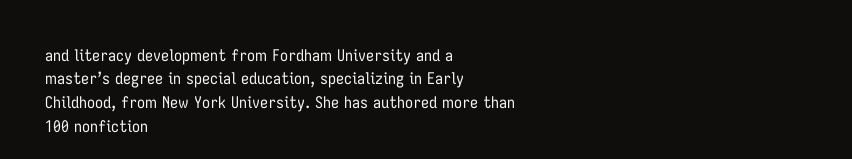and literacy development from Fordham University and a master’s degree in special education, specializing in Early Childhood, from New York University. She has authored more than 100 nonfiction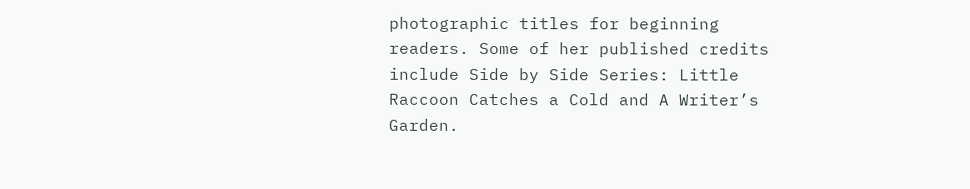photographic titles for beginning readers. Some of her published credits include Side by Side Series: Little Raccoon Catches a Cold and A Writer’s Garden.